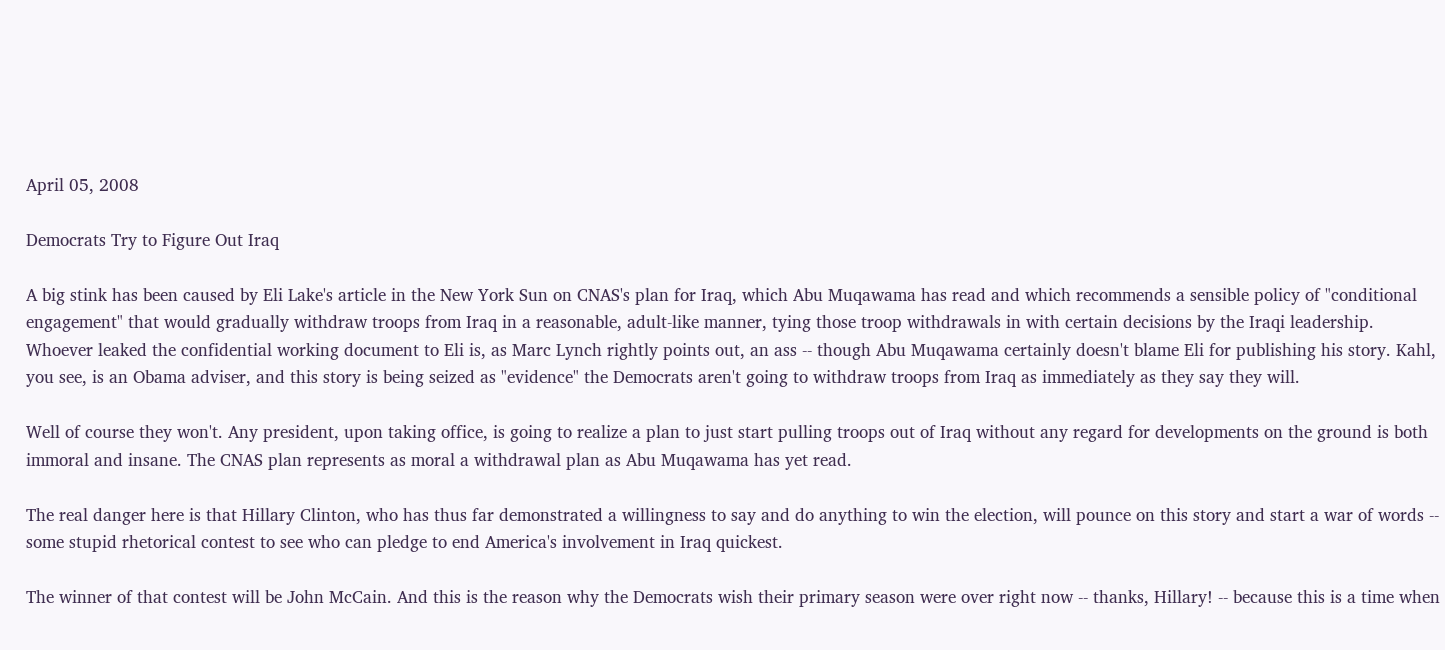April 05, 2008

Democrats Try to Figure Out Iraq

A big stink has been caused by Eli Lake's article in the New York Sun on CNAS's plan for Iraq, which Abu Muqawama has read and which recommends a sensible policy of "conditional engagement" that would gradually withdraw troops from Iraq in a reasonable, adult-like manner, tying those troop withdrawals in with certain decisions by the Iraqi leadership. Whoever leaked the confidential working document to Eli is, as Marc Lynch rightly points out, an ass -- though Abu Muqawama certainly doesn't blame Eli for publishing his story. Kahl, you see, is an Obama adviser, and this story is being seized as "evidence" the Democrats aren't going to withdraw troops from Iraq as immediately as they say they will.

Well of course they won't. Any president, upon taking office, is going to realize a plan to just start pulling troops out of Iraq without any regard for developments on the ground is both immoral and insane. The CNAS plan represents as moral a withdrawal plan as Abu Muqawama has yet read.

The real danger here is that Hillary Clinton, who has thus far demonstrated a willingness to say and do anything to win the election, will pounce on this story and start a war of words -- some stupid rhetorical contest to see who can pledge to end America's involvement in Iraq quickest.

The winner of that contest will be John McCain. And this is the reason why the Democrats wish their primary season were over right now -- thanks, Hillary! -- because this is a time when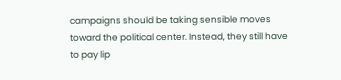campaigns should be taking sensible moves toward the political center. Instead, they still have to pay lip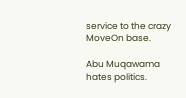service to the crazy MoveOn base.

Abu Muqawama hates politics.